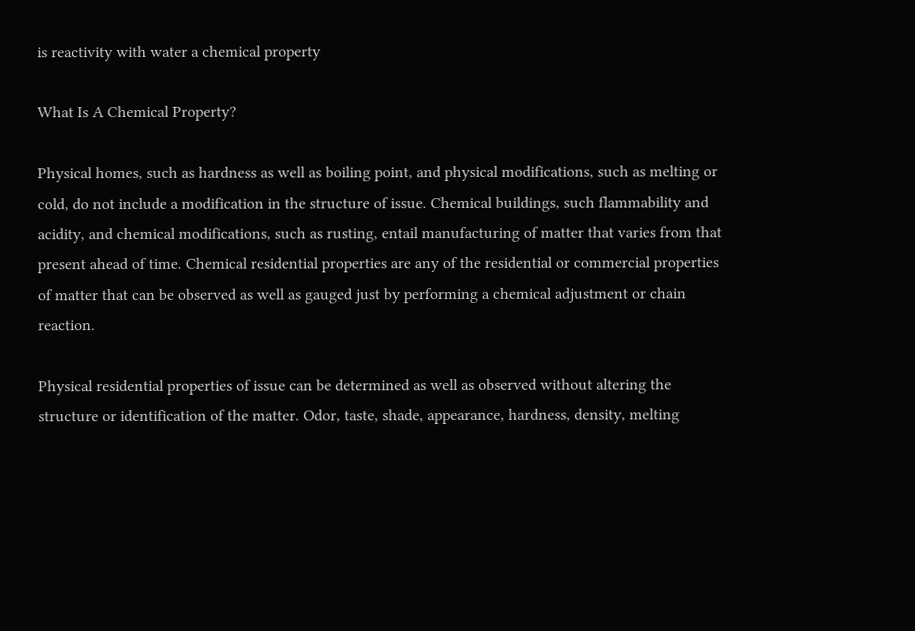is reactivity with water a chemical property

What Is A Chemical Property?

Physical homes, such as hardness as well as boiling point, and physical modifications, such as melting or cold, do not include a modification in the structure of issue. Chemical buildings, such flammability and acidity, and chemical modifications, such as rusting, entail manufacturing of matter that varies from that present ahead of time. Chemical residential properties are any of the residential or commercial properties of matter that can be observed as well as gauged just by performing a chemical adjustment or chain reaction.

Physical residential properties of issue can be determined as well as observed without altering the structure or identification of the matter. Odor, taste, shade, appearance, hardness, density, melting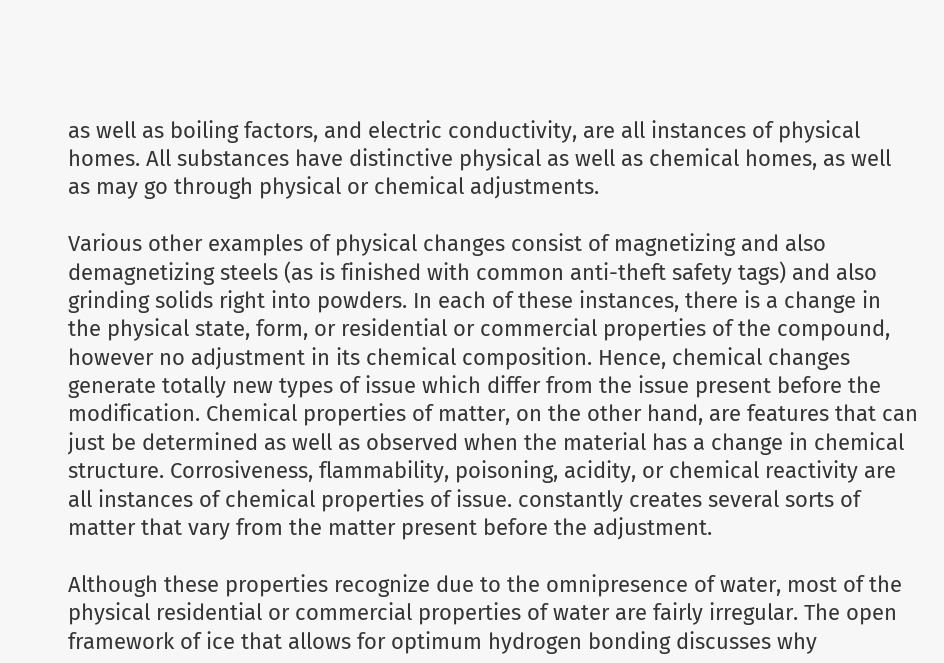as well as boiling factors, and electric conductivity, are all instances of physical homes. All substances have distinctive physical as well as chemical homes, as well as may go through physical or chemical adjustments.

Various other examples of physical changes consist of magnetizing and also demagnetizing steels (as is finished with common anti-theft safety tags) and also grinding solids right into powders. In each of these instances, there is a change in the physical state, form, or residential or commercial properties of the compound, however no adjustment in its chemical composition. Hence, chemical changes generate totally new types of issue which differ from the issue present before the modification. Chemical properties of matter, on the other hand, are features that can just be determined as well as observed when the material has a change in chemical structure. Corrosiveness, flammability, poisoning, acidity, or chemical reactivity are all instances of chemical properties of issue. constantly creates several sorts of matter that vary from the matter present before the adjustment.

Although these properties recognize due to the omnipresence of water, most of the physical residential or commercial properties of water are fairly irregular. The open framework of ice that allows for optimum hydrogen bonding discusses why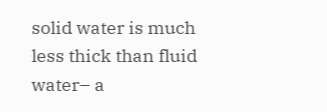solid water is much less thick than fluid water– a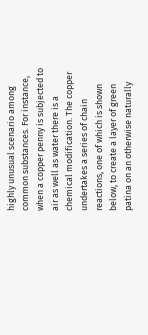highly unusual scenario among common substances. For instance, when a copper penny is subjected to air as well as water there is a chemical modification. The copper undertakes a series of chain reactions, one of which is shown below, to create a layer of green patina on an otherwise naturally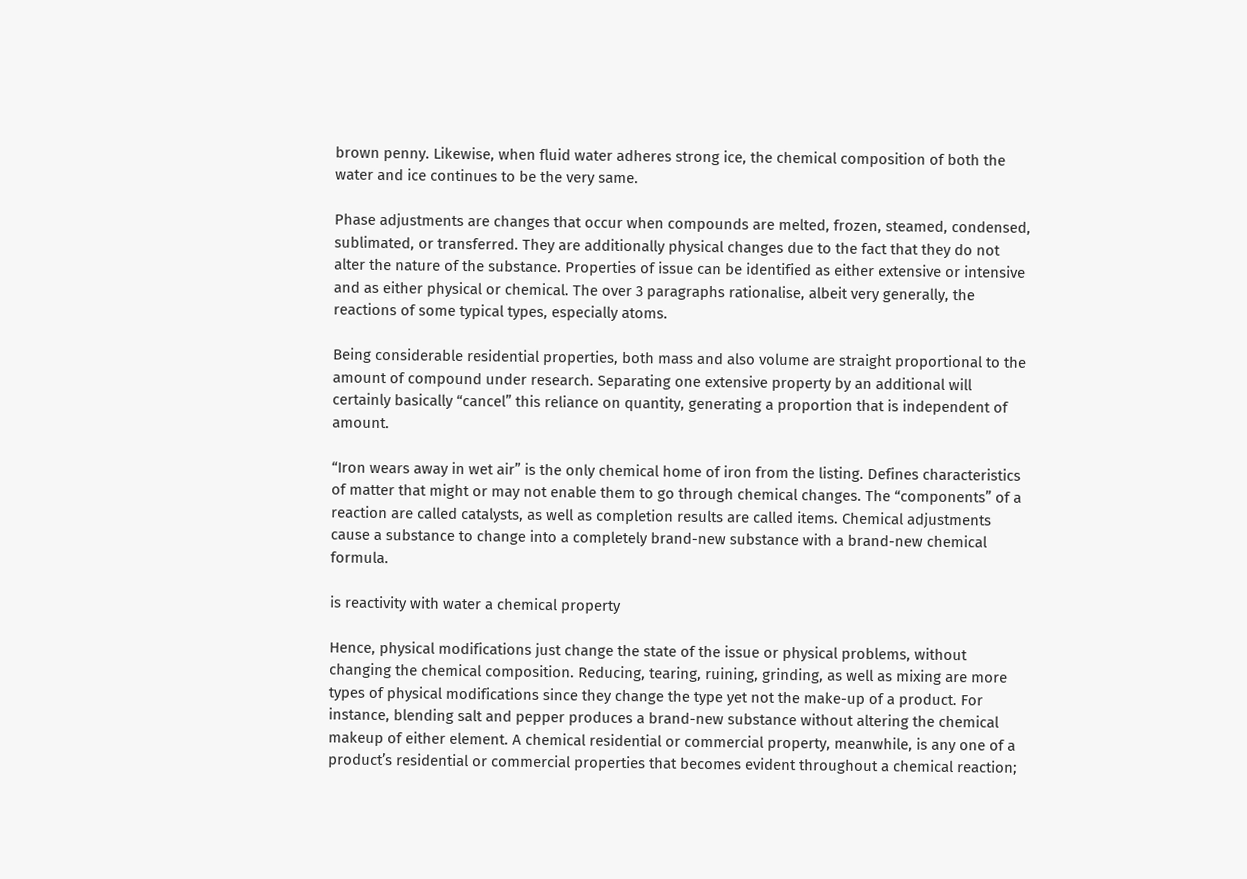brown penny. Likewise, when fluid water adheres strong ice, the chemical composition of both the water and ice continues to be the very same.

Phase adjustments are changes that occur when compounds are melted, frozen, steamed, condensed, sublimated, or transferred. They are additionally physical changes due to the fact that they do not alter the nature of the substance. Properties of issue can be identified as either extensive or intensive and as either physical or chemical. The over 3 paragraphs rationalise, albeit very generally, the reactions of some typical types, especially atoms.

Being considerable residential properties, both mass and also volume are straight proportional to the amount of compound under research. Separating one extensive property by an additional will certainly basically “cancel” this reliance on quantity, generating a proportion that is independent of amount.

“Iron wears away in wet air” is the only chemical home of iron from the listing. Defines characteristics of matter that might or may not enable them to go through chemical changes. The “components” of a reaction are called catalysts, as well as completion results are called items. Chemical adjustments cause a substance to change into a completely brand-new substance with a brand-new chemical formula.

is reactivity with water a chemical property

Hence, physical modifications just change the state of the issue or physical problems, without changing the chemical composition. Reducing, tearing, ruining, grinding, as well as mixing are more types of physical modifications since they change the type yet not the make-up of a product. For instance, blending salt and pepper produces a brand-new substance without altering the chemical makeup of either element. A chemical residential or commercial property, meanwhile, is any one of a product’s residential or commercial properties that becomes evident throughout a chemical reaction;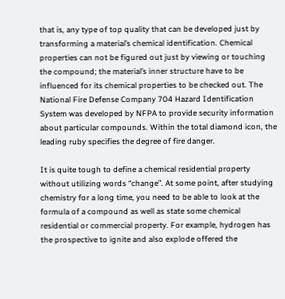that is, any type of top quality that can be developed just by transforming a material’s chemical identification. Chemical properties can not be figured out just by viewing or touching the compound; the material’s inner structure have to be influenced for its chemical properties to be checked out. The National Fire Defense Company 704 Hazard Identification System was developed by NFPA to provide security information about particular compounds. Within the total diamond icon, the leading ruby specifies the degree of fire danger.

It is quite tough to define a chemical residential property without utilizing words “change”. At some point, after studying chemistry for a long time, you need to be able to look at the formula of a compound as well as state some chemical residential or commercial property. For example, hydrogen has the prospective to ignite and also explode offered the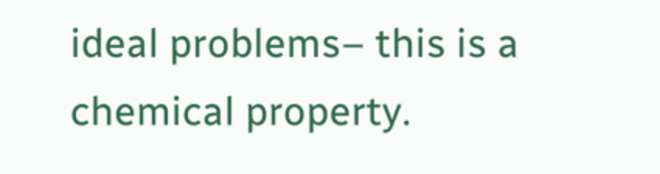ideal problems– this is a chemical property.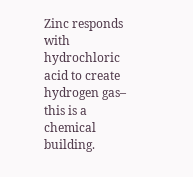Zinc responds with hydrochloric acid to create hydrogen gas– this is a chemical building.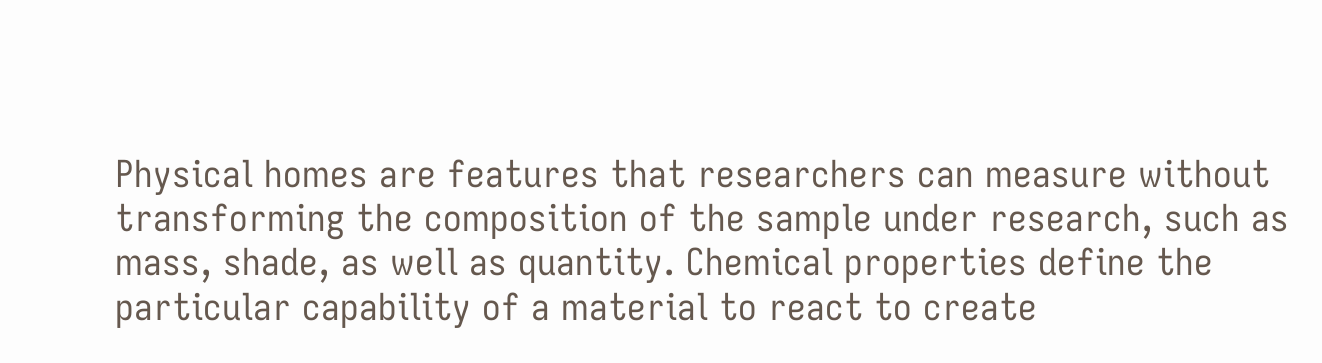Physical homes are features that researchers can measure without transforming the composition of the sample under research, such as mass, shade, as well as quantity. Chemical properties define the particular capability of a material to react to create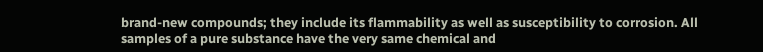brand-new compounds; they include its flammability as well as susceptibility to corrosion. All samples of a pure substance have the very same chemical and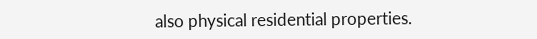also physical residential properties.